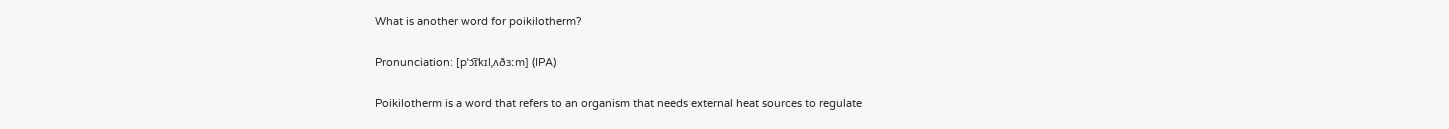What is another word for poikilotherm?

Pronunciation: [pˈɔ͡ɪkɪlˌʌðɜːm] (IPA)

Poikilotherm is a word that refers to an organism that needs external heat sources to regulate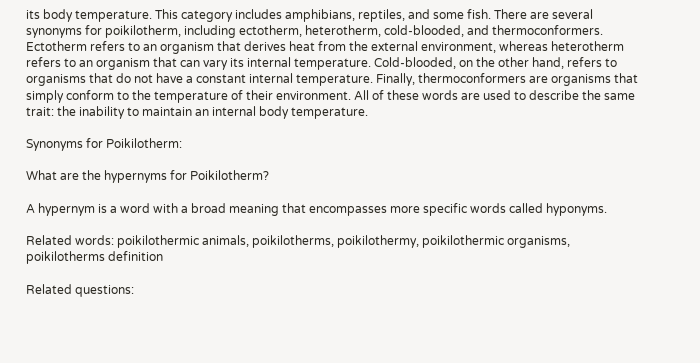its body temperature. This category includes amphibians, reptiles, and some fish. There are several synonyms for poikilotherm, including ectotherm, heterotherm, cold-blooded, and thermoconformers. Ectotherm refers to an organism that derives heat from the external environment, whereas heterotherm refers to an organism that can vary its internal temperature. Cold-blooded, on the other hand, refers to organisms that do not have a constant internal temperature. Finally, thermoconformers are organisms that simply conform to the temperature of their environment. All of these words are used to describe the same trait: the inability to maintain an internal body temperature.

Synonyms for Poikilotherm:

What are the hypernyms for Poikilotherm?

A hypernym is a word with a broad meaning that encompasses more specific words called hyponyms.

Related words: poikilothermic animals, poikilotherms, poikilothermy, poikilothermic organisms, poikilotherms definition

Related questions: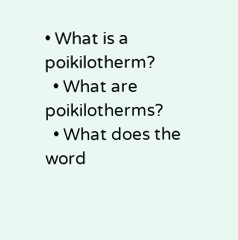• What is a poikilotherm?
  • What are poikilotherms?
  • What does the word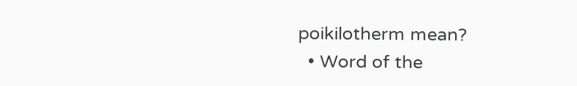poikilotherm mean?
  • Word of the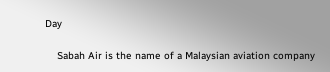Day

    Sabah Air is the name of a Malaysian aviation company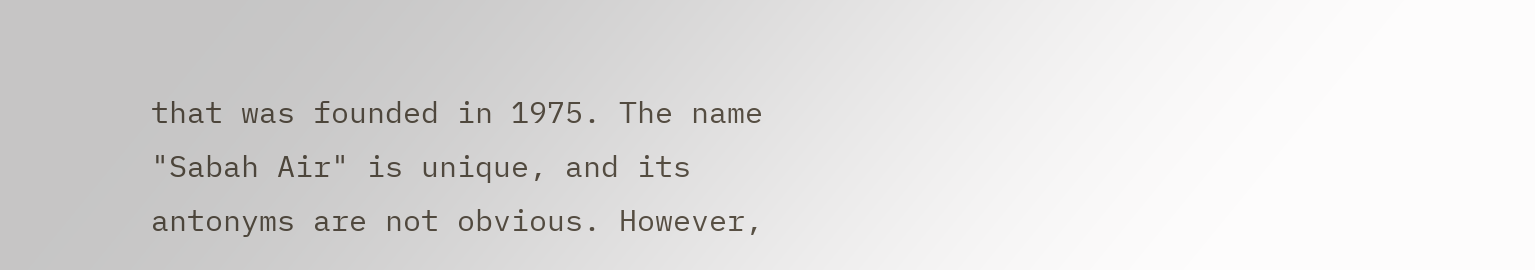that was founded in 1975. The name "Sabah Air" is unique, and its antonyms are not obvious. However,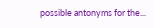possible antonyms for the...